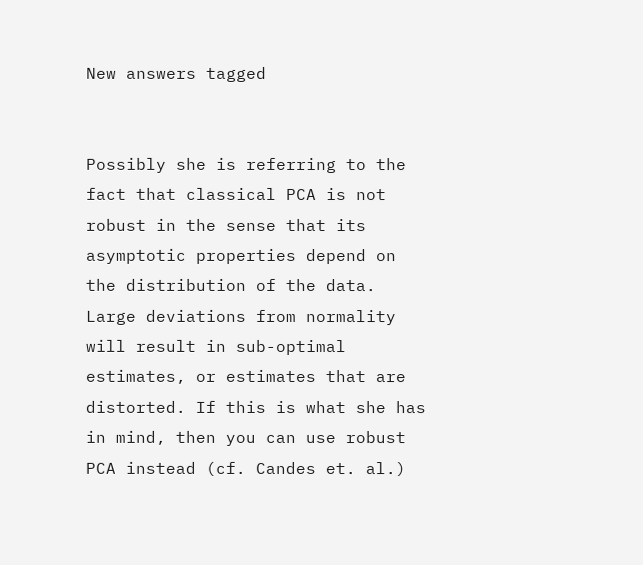New answers tagged


Possibly she is referring to the fact that classical PCA is not robust in the sense that its asymptotic properties depend on the distribution of the data. Large deviations from normality will result in sub-optimal estimates, or estimates that are distorted. If this is what she has in mind, then you can use robust PCA instead (cf. Candes et. al.)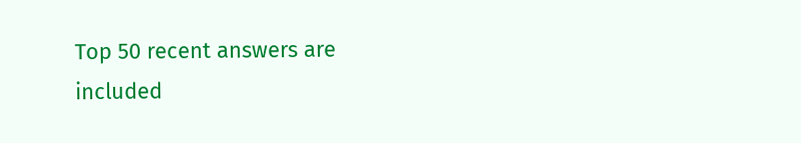Top 50 recent answers are included